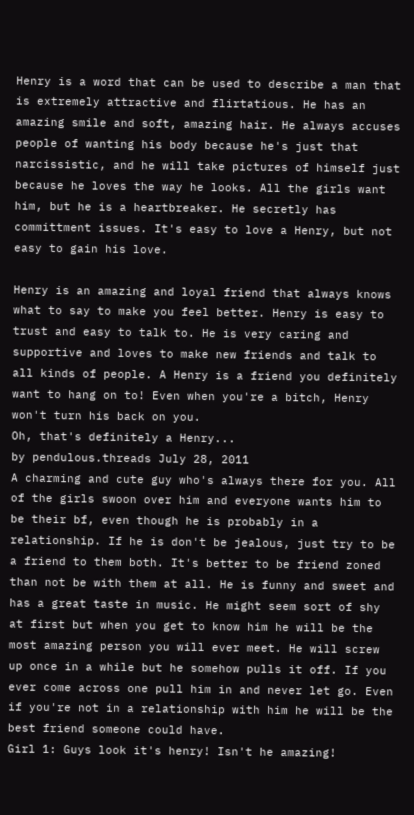Henry is a word that can be used to describe a man that is extremely attractive and flirtatious. He has an amazing smile and soft, amazing hair. He always accuses people of wanting his body because he's just that narcissistic, and he will take pictures of himself just because he loves the way he looks. All the girls want him, but he is a heartbreaker. He secretly has committment issues. It's easy to love a Henry, but not easy to gain his love.

Henry is an amazing and loyal friend that always knows what to say to make you feel better. Henry is easy to trust and easy to talk to. He is very caring and supportive and loves to make new friends and talk to all kinds of people. A Henry is a friend you definitely want to hang on to! Even when you're a bitch, Henry won't turn his back on you.
Oh, that's definitely a Henry...
by pendulous.threads July 28, 2011
A charming and cute guy who's always there for you. All of the girls swoon over him and everyone wants him to be their bf, even though he is probably in a relationship. If he is don't be jealous, just try to be a friend to them both. It's better to be friend zoned than not be with them at all. He is funny and sweet and has a great taste in music. He might seem sort of shy at first but when you get to know him he will be the most amazing person you will ever meet. He will screw up once in a while but he somehow pulls it off. If you ever come across one pull him in and never let go. Even if you're not in a relationship with him he will be the best friend someone could have.
Girl 1: Guys look it's henry! Isn't he amazing!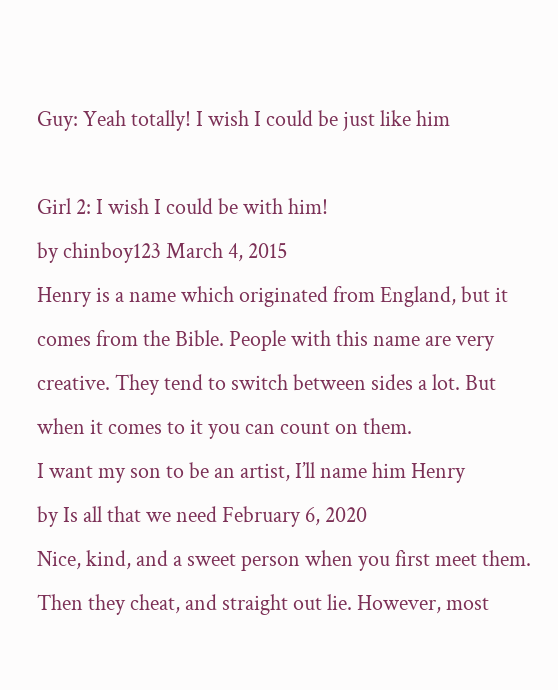Guy: Yeah totally! I wish I could be just like him

Girl 2: I wish I could be with him!
by chinboy123 March 4, 2015
Henry is a name which originated from England, but it comes from the Bible. People with this name are very creative. They tend to switch between sides a lot. But when it comes to it you can count on them.
I want my son to be an artist, I’ll name him Henry
by Is all that we need February 6, 2020
Nice, kind, and a sweet person when you first meet them. Then they cheat, and straight out lie. However, most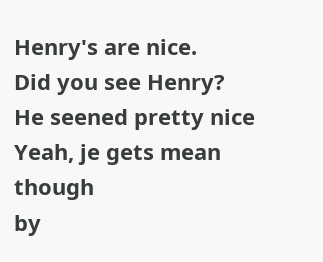Henry's are nice.
Did you see Henry? He seened pretty nice
Yeah, je gets mean though
by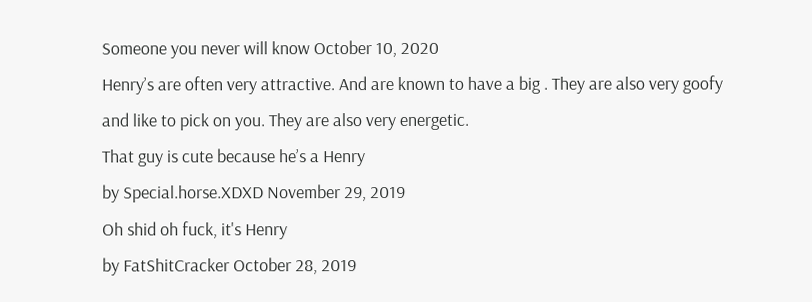Someone you never will know October 10, 2020
Henry’s are often very attractive. And are known to have a big . They are also very goofy and like to pick on you. They are also very energetic.
That guy is cute because he’s a Henry
by Special.horse.XDXD November 29, 2019
Oh shid oh fuck, it's Henry
by FatShitCracker October 28, 2019